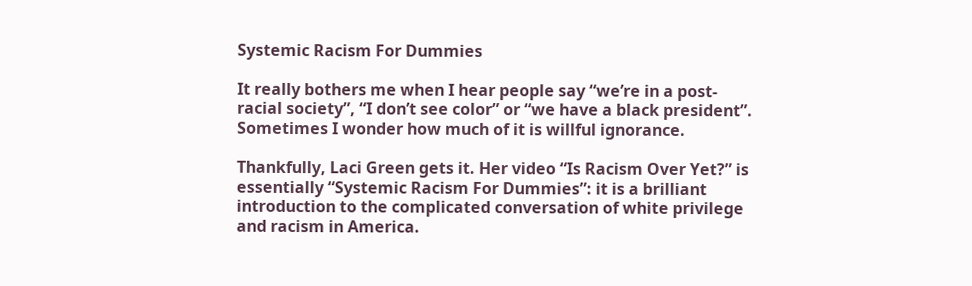Systemic Racism For Dummies

It really bothers me when I hear people say “we’re in a post-racial society”, “I don’t see color” or “we have a black president”. Sometimes I wonder how much of it is willful ignorance.

Thankfully, Laci Green gets it. Her video “Is Racism Over Yet?” is essentially “Systemic Racism For Dummies”: it is a brilliant introduction to the complicated conversation of white privilege and racism in America.